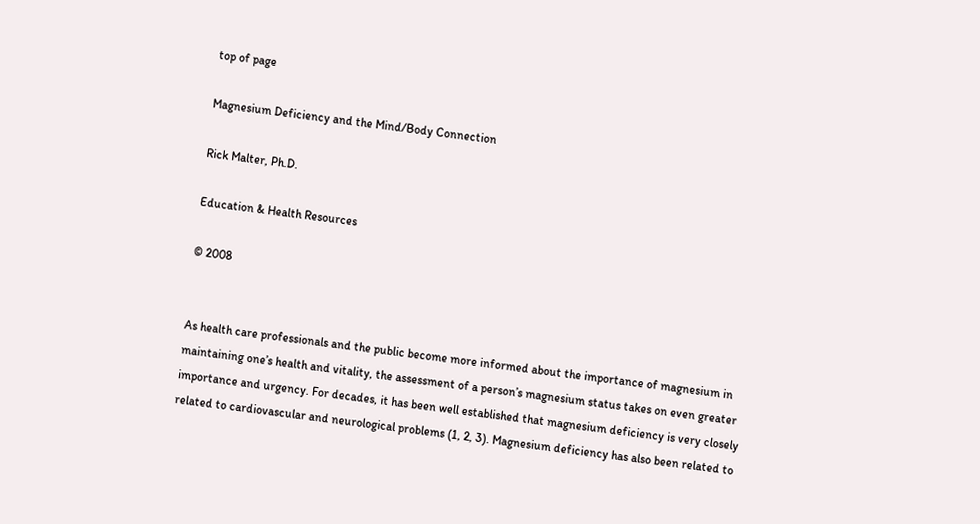top of page

Magnesium Deficiency and the Mind/Body Connection

Rick Malter, Ph.D.

Education & Health Resources

© 2008


As health care professionals and the public become more informed about the importance of magnesium in maintaining one’s health and vitality, the assessment of a person’s magnesium status takes on even greater importance and urgency. For decades, it has been well established that magnesium deficiency is very closely related to cardiovascular and neurological problems (1, 2, 3). Magnesium deficiency has also been related to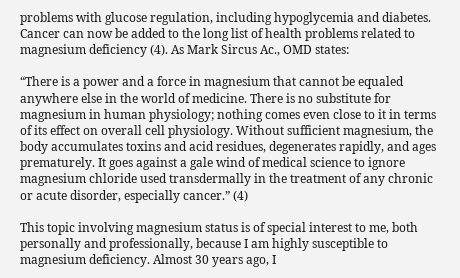problems with glucose regulation, including hypoglycemia and diabetes. Cancer can now be added to the long list of health problems related to magnesium deficiency (4). As Mark Sircus Ac., OMD states:

“There is a power and a force in magnesium that cannot be equaled anywhere else in the world of medicine. There is no substitute for magnesium in human physiology; nothing comes even close to it in terms of its effect on overall cell physiology. Without sufficient magnesium, the body accumulates toxins and acid residues, degenerates rapidly, and ages prematurely. It goes against a gale wind of medical science to ignore magnesium chloride used transdermally in the treatment of any chronic or acute disorder, especially cancer.” (4)

This topic involving magnesium status is of special interest to me, both personally and professionally, because I am highly susceptible to magnesium deficiency. Almost 30 years ago, I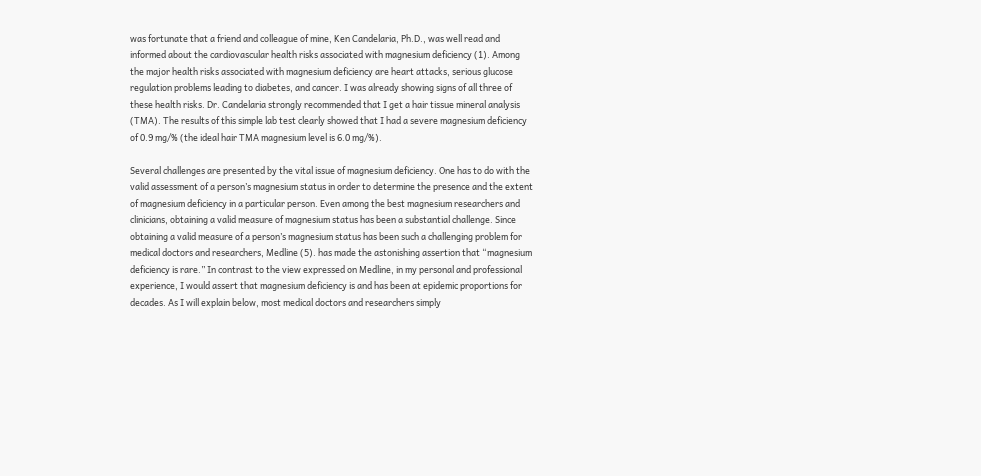was fortunate that a friend and colleague of mine, Ken Candelaria, Ph.D., was well read and informed about the cardiovascular health risks associated with magnesium deficiency (1). Among the major health risks associated with magnesium deficiency are heart attacks, serious glucose regulation problems leading to diabetes, and cancer. I was already showing signs of all three of these health risks. Dr. Candelaria strongly recommended that I get a hair tissue mineral analysis (TMA). The results of this simple lab test clearly showed that I had a severe magnesium deficiency of 0.9 mg/% (the ideal hair TMA magnesium level is 6.0 mg/%).

Several challenges are presented by the vital issue of magnesium deficiency. One has to do with the valid assessment of a person’s magnesium status in order to determine the presence and the extent of magnesium deficiency in a particular person. Even among the best magnesium researchers and clinicians, obtaining a valid measure of magnesium status has been a substantial challenge. Since obtaining a valid measure of a person’s magnesium status has been such a challenging problem for medical doctors and researchers, Medline (5). has made the astonishing assertion that “magnesium deficiency is rare.” In contrast to the view expressed on Medline, in my personal and professional experience, I would assert that magnesium deficiency is and has been at epidemic proportions for decades. As I will explain below, most medical doctors and researchers simply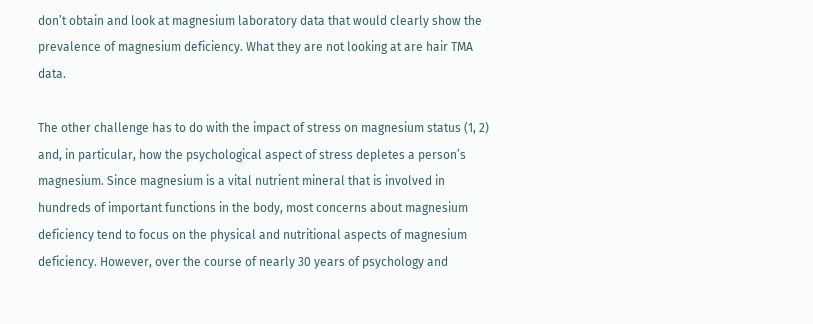don’t obtain and look at magnesium laboratory data that would clearly show the prevalence of magnesium deficiency. What they are not looking at are hair TMA data.

The other challenge has to do with the impact of stress on magnesium status (1, 2) and, in particular, how the psychological aspect of stress depletes a person’s magnesium. Since magnesium is a vital nutrient mineral that is involved in hundreds of important functions in the body, most concerns about magnesium deficiency tend to focus on the physical and nutritional aspects of magnesium deficiency. However, over the course of nearly 30 years of psychology and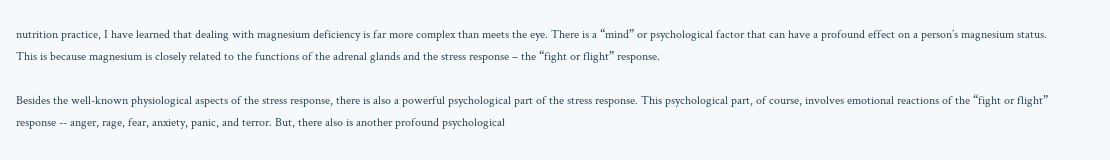nutrition practice, I have learned that dealing with magnesium deficiency is far more complex than meets the eye. There is a “mind” or psychological factor that can have a profound effect on a person’s magnesium status. This is because magnesium is closely related to the functions of the adrenal glands and the stress response – the “fight or flight” response.

Besides the well-known physiological aspects of the stress response, there is also a powerful psychological part of the stress response. This psychological part, of course, involves emotional reactions of the “fight or flight” response -- anger, rage, fear, anxiety, panic, and terror. But, there also is another profound psychological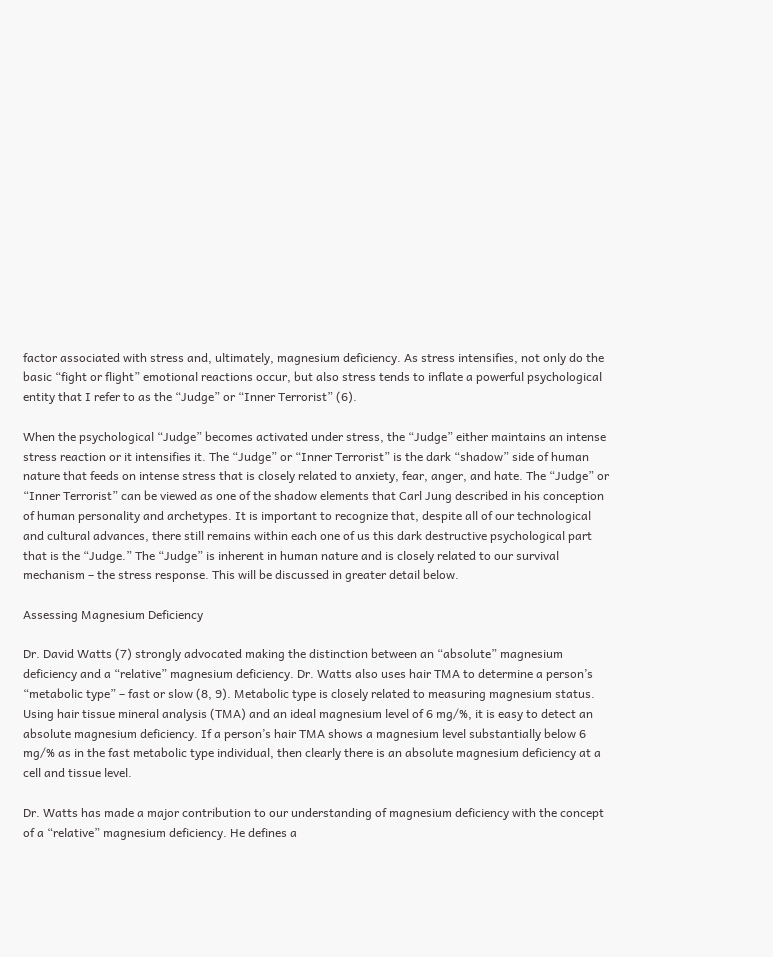factor associated with stress and, ultimately, magnesium deficiency. As stress intensifies, not only do the basic “fight or flight” emotional reactions occur, but also stress tends to inflate a powerful psychological entity that I refer to as the “Judge” or “Inner Terrorist” (6).

When the psychological “Judge” becomes activated under stress, the “Judge” either maintains an intense stress reaction or it intensifies it. The “Judge” or “Inner Terrorist” is the dark “shadow” side of human nature that feeds on intense stress that is closely related to anxiety, fear, anger, and hate. The “Judge” or “Inner Terrorist” can be viewed as one of the shadow elements that Carl Jung described in his conception of human personality and archetypes. It is important to recognize that, despite all of our technological and cultural advances, there still remains within each one of us this dark destructive psychological part that is the “Judge.” The “Judge” is inherent in human nature and is closely related to our survival mechanism – the stress response. This will be discussed in greater detail below.

Assessing Magnesium Deficiency

Dr. David Watts (7) strongly advocated making the distinction between an “absolute” magnesium deficiency and a “relative” magnesium deficiency. Dr. Watts also uses hair TMA to determine a person’s “metabolic type” – fast or slow (8, 9). Metabolic type is closely related to measuring magnesium status. Using hair tissue mineral analysis (TMA) and an ideal magnesium level of 6 mg/%, it is easy to detect an absolute magnesium deficiency. If a person’s hair TMA shows a magnesium level substantially below 6 mg/% as in the fast metabolic type individual, then clearly there is an absolute magnesium deficiency at a cell and tissue level.

Dr. Watts has made a major contribution to our understanding of magnesium deficiency with the concept of a “relative” magnesium deficiency. He defines a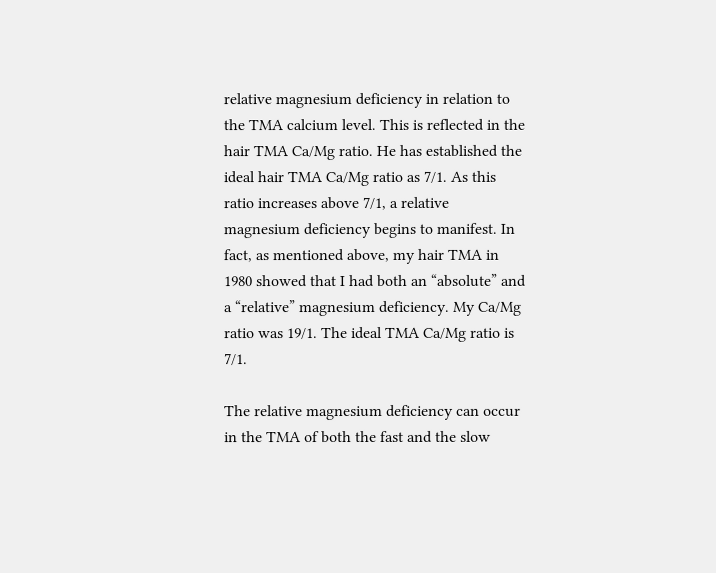relative magnesium deficiency in relation to the TMA calcium level. This is reflected in the hair TMA Ca/Mg ratio. He has established the ideal hair TMA Ca/Mg ratio as 7/1. As this ratio increases above 7/1, a relative magnesium deficiency begins to manifest. In fact, as mentioned above, my hair TMA in 1980 showed that I had both an “absolute” and a “relative” magnesium deficiency. My Ca/Mg ratio was 19/1. The ideal TMA Ca/Mg ratio is 7/1.

The relative magnesium deficiency can occur in the TMA of both the fast and the slow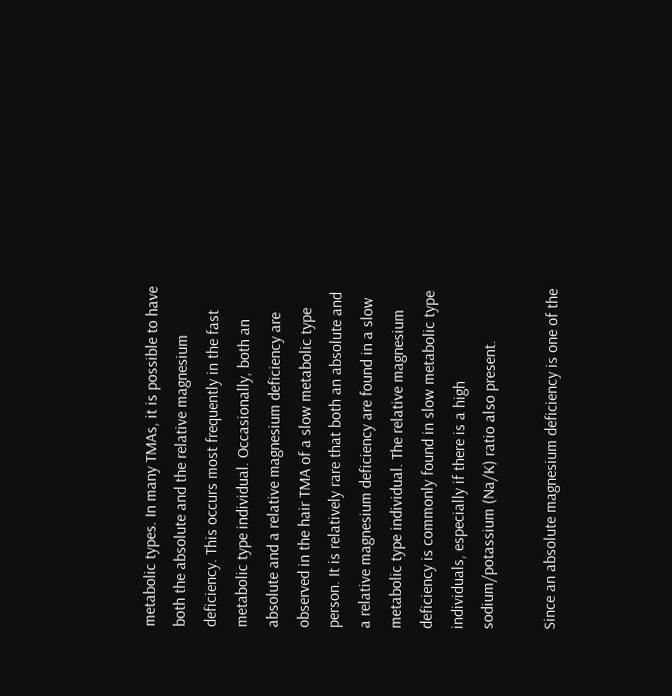metabolic types. In many TMAs, it is possible to have both the absolute and the relative magnesium deficiency. This occurs most frequently in the fast metabolic type individual. Occasionally, both an absolute and a relative magnesium deficiency are observed in the hair TMA of a slow metabolic type person. It is relatively rare that both an absolute and a relative magnesium deficiency are found in a slow metabolic type individual. The relative magnesium deficiency is commonly found in slow metabolic type individuals, especially if there is a high sodium/potassium (Na/K) ratio also present.

Since an absolute magnesium deficiency is one of the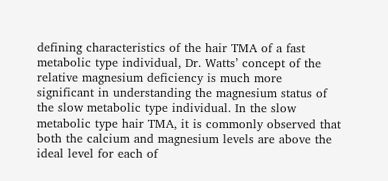defining characteristics of the hair TMA of a fast metabolic type individual, Dr. Watts’ concept of the relative magnesium deficiency is much more significant in understanding the magnesium status of the slow metabolic type individual. In the slow metabolic type hair TMA, it is commonly observed that both the calcium and magnesium levels are above the ideal level for each of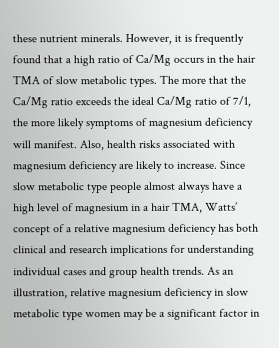these nutrient minerals. However, it is frequently found that a high ratio of Ca/Mg occurs in the hair TMA of slow metabolic types. The more that the Ca/Mg ratio exceeds the ideal Ca/Mg ratio of 7/1, the more likely symptoms of magnesium deficiency will manifest. Also, health risks associated with magnesium deficiency are likely to increase. Since slow metabolic type people almost always have a high level of magnesium in a hair TMA, Watts’ concept of a relative magnesium deficiency has both clinical and research implications for understanding individual cases and group health trends. As an illustration, relative magnesium deficiency in slow metabolic type women may be a significant factor in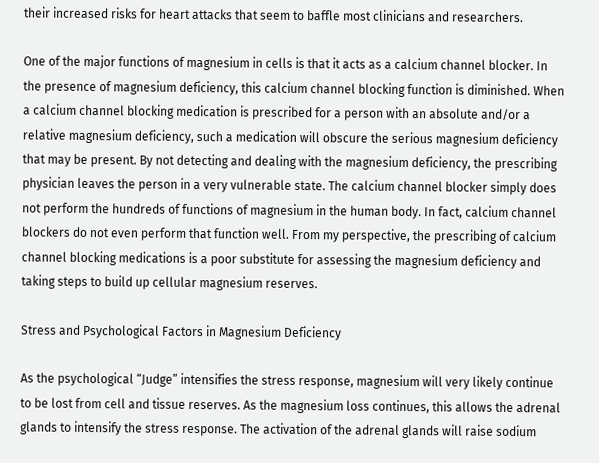their increased risks for heart attacks that seem to baffle most clinicians and researchers.

One of the major functions of magnesium in cells is that it acts as a calcium channel blocker. In the presence of magnesium deficiency, this calcium channel blocking function is diminished. When a calcium channel blocking medication is prescribed for a person with an absolute and/or a relative magnesium deficiency, such a medication will obscure the serious magnesium deficiency that may be present. By not detecting and dealing with the magnesium deficiency, the prescribing physician leaves the person in a very vulnerable state. The calcium channel blocker simply does not perform the hundreds of functions of magnesium in the human body. In fact, calcium channel blockers do not even perform that function well. From my perspective, the prescribing of calcium channel blocking medications is a poor substitute for assessing the magnesium deficiency and taking steps to build up cellular magnesium reserves.

Stress and Psychological Factors in Magnesium Deficiency

As the psychological “Judge” intensifies the stress response, magnesium will very likely continue to be lost from cell and tissue reserves. As the magnesium loss continues, this allows the adrenal glands to intensify the stress response. The activation of the adrenal glands will raise sodium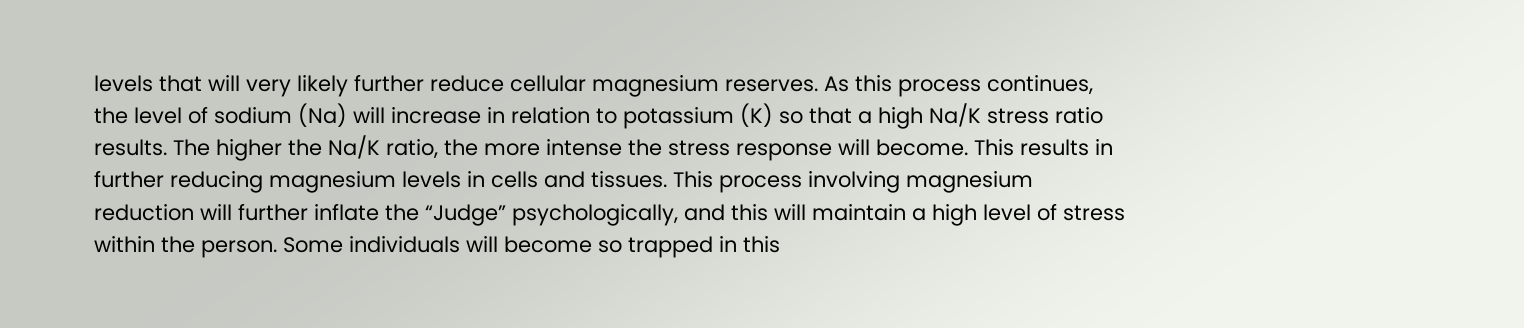levels that will very likely further reduce cellular magnesium reserves. As this process continues, the level of sodium (Na) will increase in relation to potassium (K) so that a high Na/K stress ratio results. The higher the Na/K ratio, the more intense the stress response will become. This results in further reducing magnesium levels in cells and tissues. This process involving magnesium reduction will further inflate the “Judge” psychologically, and this will maintain a high level of stress within the person. Some individuals will become so trapped in this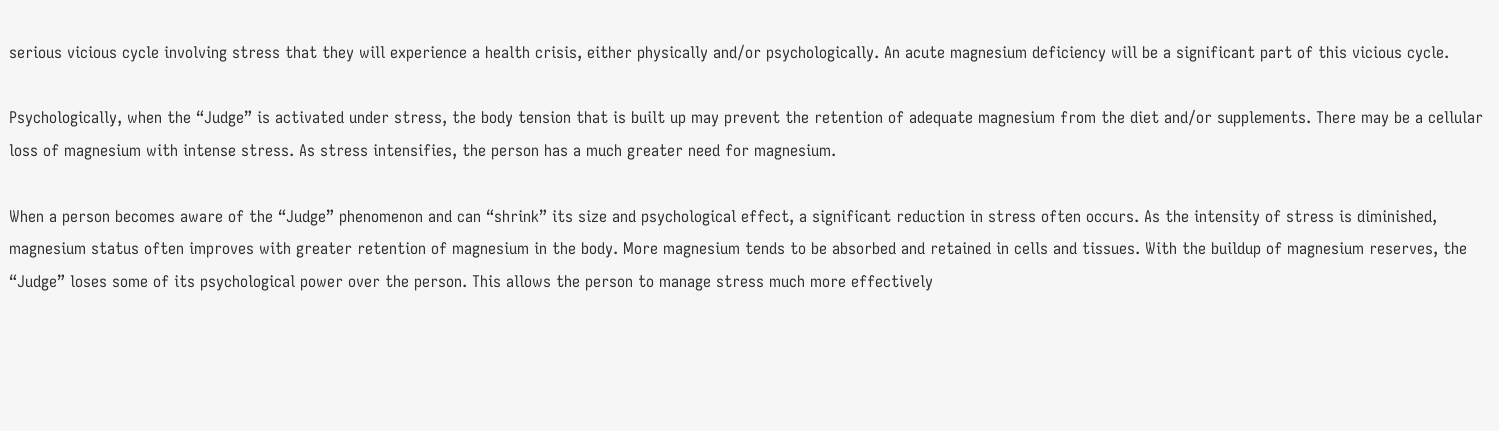serious vicious cycle involving stress that they will experience a health crisis, either physically and/or psychologically. An acute magnesium deficiency will be a significant part of this vicious cycle.

Psychologically, when the “Judge” is activated under stress, the body tension that is built up may prevent the retention of adequate magnesium from the diet and/or supplements. There may be a cellular loss of magnesium with intense stress. As stress intensifies, the person has a much greater need for magnesium.

When a person becomes aware of the “Judge” phenomenon and can “shrink” its size and psychological effect, a significant reduction in stress often occurs. As the intensity of stress is diminished, magnesium status often improves with greater retention of magnesium in the body. More magnesium tends to be absorbed and retained in cells and tissues. With the buildup of magnesium reserves, the “Judge” loses some of its psychological power over the person. This allows the person to manage stress much more effectively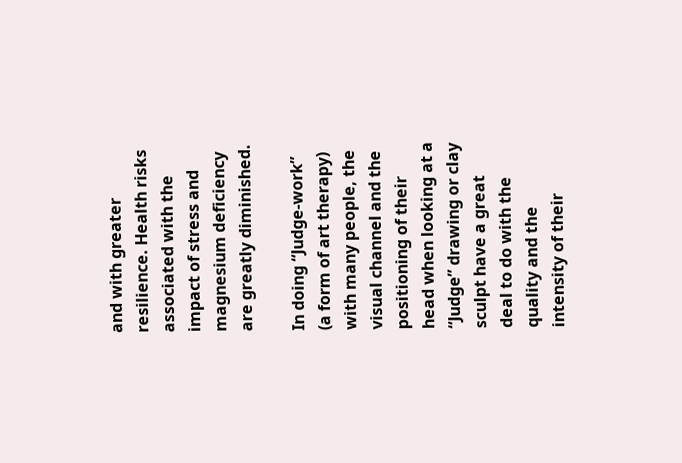and with greater resilience. Health risks associated with the impact of stress and magnesium deficiency are greatly diminished.

In doing “Judge-work” (a form of art therapy) with many people, the visual channel and the positioning of their head when looking at a “Judge” drawing or clay sculpt have a great deal to do with the quality and the intensity of their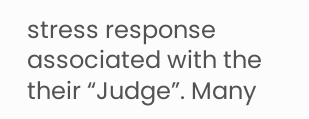stress response associated with the their “Judge”. Many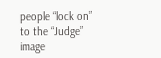people “lock on” to the “Judge” image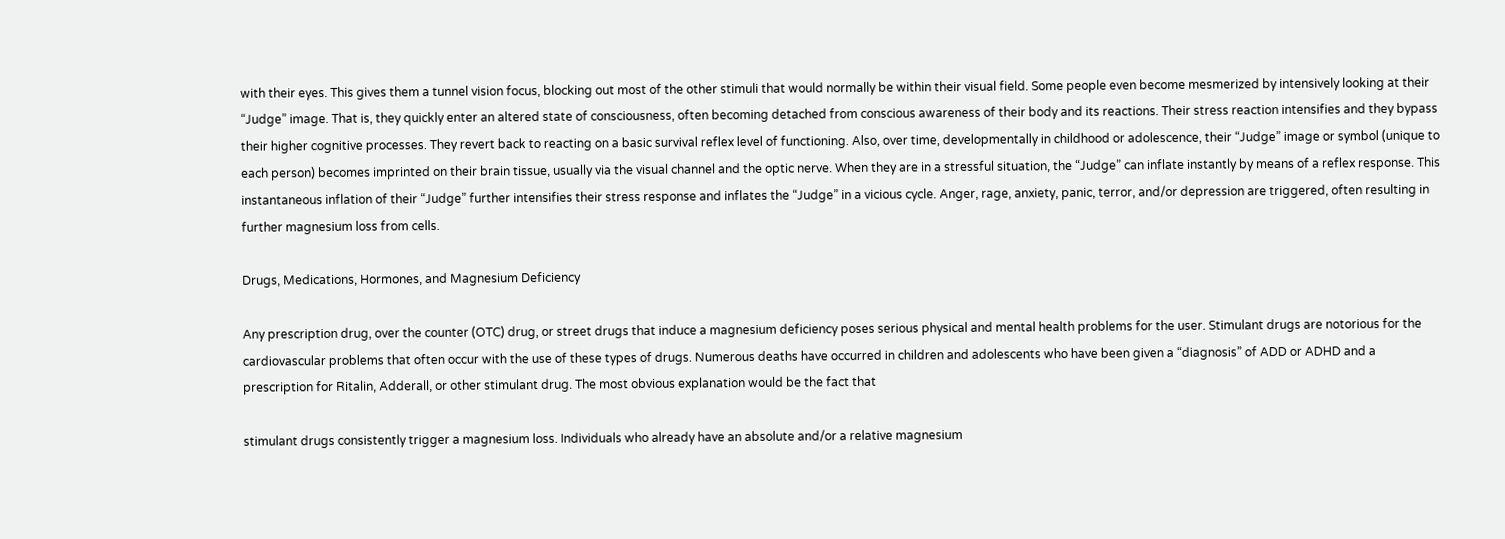with their eyes. This gives them a tunnel vision focus, blocking out most of the other stimuli that would normally be within their visual field. Some people even become mesmerized by intensively looking at their “Judge” image. That is, they quickly enter an altered state of consciousness, often becoming detached from conscious awareness of their body and its reactions. Their stress reaction intensifies and they bypass their higher cognitive processes. They revert back to reacting on a basic survival reflex level of functioning. Also, over time, developmentally in childhood or adolescence, their “Judge” image or symbol (unique to each person) becomes imprinted on their brain tissue, usually via the visual channel and the optic nerve. When they are in a stressful situation, the “Judge” can inflate instantly by means of a reflex response. This instantaneous inflation of their “Judge” further intensifies their stress response and inflates the “Judge” in a vicious cycle. Anger, rage, anxiety, panic, terror, and/or depression are triggered, often resulting in further magnesium loss from cells.

Drugs, Medications, Hormones, and Magnesium Deficiency

Any prescription drug, over the counter (OTC) drug, or street drugs that induce a magnesium deficiency poses serious physical and mental health problems for the user. Stimulant drugs are notorious for the cardiovascular problems that often occur with the use of these types of drugs. Numerous deaths have occurred in children and adolescents who have been given a “diagnosis” of ADD or ADHD and a prescription for Ritalin, Adderall, or other stimulant drug. The most obvious explanation would be the fact that

stimulant drugs consistently trigger a magnesium loss. Individuals who already have an absolute and/or a relative magnesium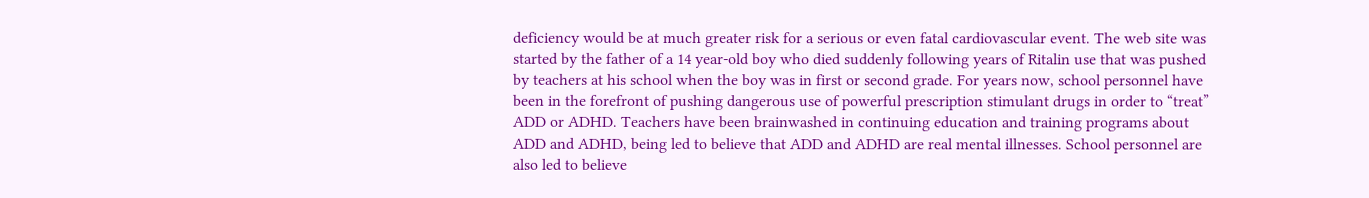deficiency would be at much greater risk for a serious or even fatal cardiovascular event. The web site was started by the father of a 14 year-old boy who died suddenly following years of Ritalin use that was pushed by teachers at his school when the boy was in first or second grade. For years now, school personnel have been in the forefront of pushing dangerous use of powerful prescription stimulant drugs in order to “treat” ADD or ADHD. Teachers have been brainwashed in continuing education and training programs about ADD and ADHD, being led to believe that ADD and ADHD are real mental illnesses. School personnel are also led to believe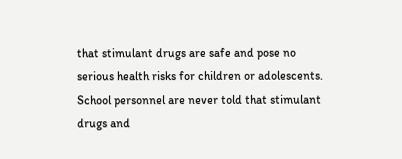that stimulant drugs are safe and pose no serious health risks for children or adolescents. School personnel are never told that stimulant drugs and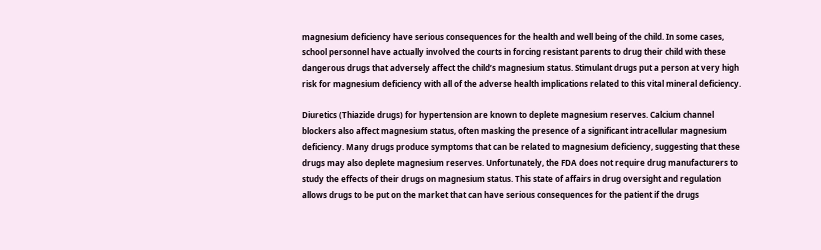magnesium deficiency have serious consequences for the health and well being of the child. In some cases, school personnel have actually involved the courts in forcing resistant parents to drug their child with these dangerous drugs that adversely affect the child’s magnesium status. Stimulant drugs put a person at very high risk for magnesium deficiency with all of the adverse health implications related to this vital mineral deficiency.

Diuretics (Thiazide drugs) for hypertension are known to deplete magnesium reserves. Calcium channel blockers also affect magnesium status, often masking the presence of a significant intracellular magnesium deficiency. Many drugs produce symptoms that can be related to magnesium deficiency, suggesting that these drugs may also deplete magnesium reserves. Unfortunately, the FDA does not require drug manufacturers to study the effects of their drugs on magnesium status. This state of affairs in drug oversight and regulation allows drugs to be put on the market that can have serious consequences for the patient if the drugs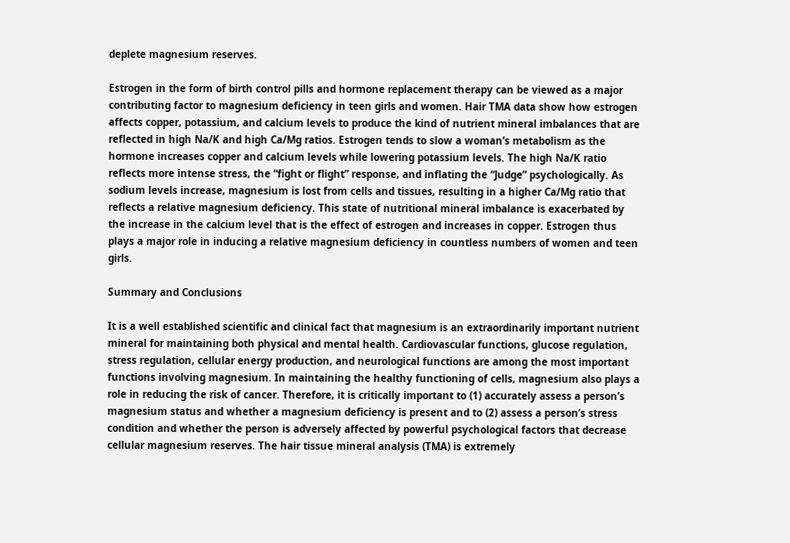deplete magnesium reserves.

Estrogen in the form of birth control pills and hormone replacement therapy can be viewed as a major contributing factor to magnesium deficiency in teen girls and women. Hair TMA data show how estrogen affects copper, potassium, and calcium levels to produce the kind of nutrient mineral imbalances that are reflected in high Na/K and high Ca/Mg ratios. Estrogen tends to slow a woman’s metabolism as the hormone increases copper and calcium levels while lowering potassium levels. The high Na/K ratio reflects more intense stress, the “fight or flight” response, and inflating the “Judge” psychologically. As sodium levels increase, magnesium is lost from cells and tissues, resulting in a higher Ca/Mg ratio that reflects a relative magnesium deficiency. This state of nutritional mineral imbalance is exacerbated by the increase in the calcium level that is the effect of estrogen and increases in copper. Estrogen thus plays a major role in inducing a relative magnesium deficiency in countless numbers of women and teen girls.

Summary and Conclusions

It is a well established scientific and clinical fact that magnesium is an extraordinarily important nutrient mineral for maintaining both physical and mental health. Cardiovascular functions, glucose regulation, stress regulation, cellular energy production, and neurological functions are among the most important functions involving magnesium. In maintaining the healthy functioning of cells, magnesium also plays a role in reducing the risk of cancer. Therefore, it is critically important to (1) accurately assess a person’s magnesium status and whether a magnesium deficiency is present and to (2) assess a person’s stress condition and whether the person is adversely affected by powerful psychological factors that decrease cellular magnesium reserves. The hair tissue mineral analysis (TMA) is extremely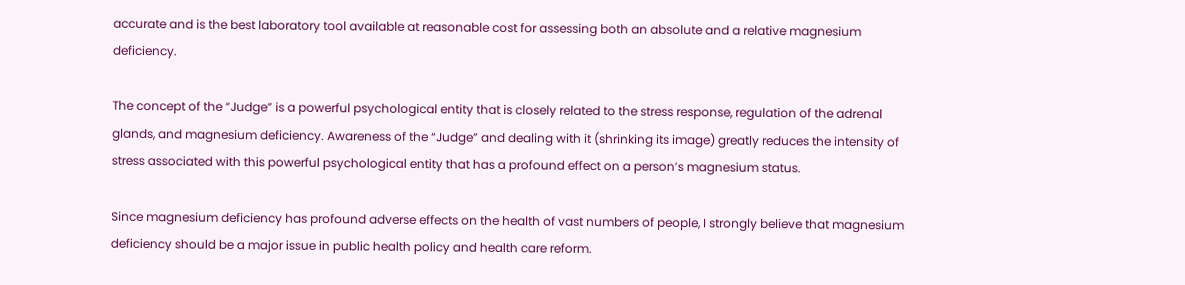accurate and is the best laboratory tool available at reasonable cost for assessing both an absolute and a relative magnesium deficiency.

The concept of the “Judge” is a powerful psychological entity that is closely related to the stress response, regulation of the adrenal glands, and magnesium deficiency. Awareness of the “Judge” and dealing with it (shrinking its image) greatly reduces the intensity of stress associated with this powerful psychological entity that has a profound effect on a person’s magnesium status.

Since magnesium deficiency has profound adverse effects on the health of vast numbers of people, I strongly believe that magnesium deficiency should be a major issue in public health policy and health care reform.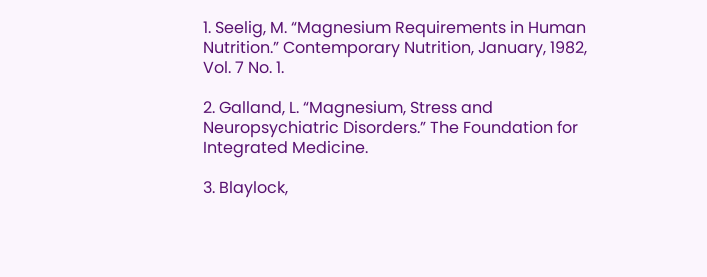1. Seelig, M. “Magnesium Requirements in Human Nutrition.” Contemporary Nutrition, January, 1982, Vol. 7 No. 1.

2. Galland, L. “Magnesium, Stress and Neuropsychiatric Disorders.” The Foundation for Integrated Medicine.

3. Blaylock,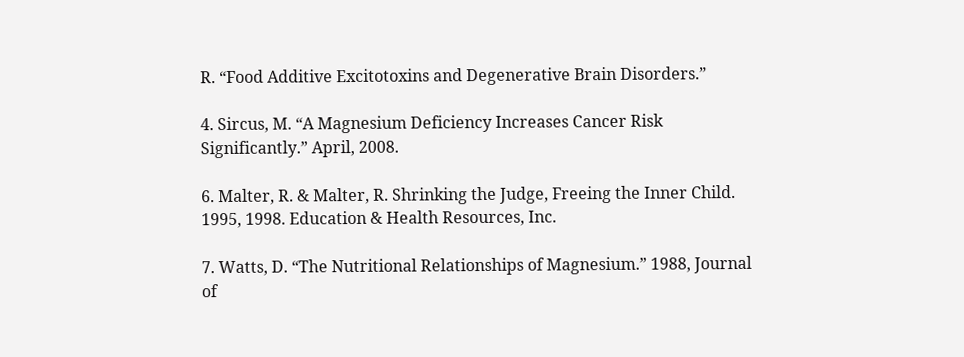R. “Food Additive Excitotoxins and Degenerative Brain Disorders.”

4. Sircus, M. “A Magnesium Deficiency Increases Cancer Risk Significantly.” April, 2008.

6. Malter, R. & Malter, R. Shrinking the Judge, Freeing the Inner Child. 1995, 1998. Education & Health Resources, Inc.

7. Watts, D. “The Nutritional Relationships of Magnesium.” 1988, Journal of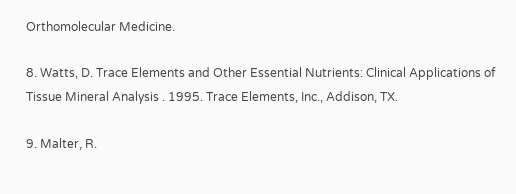Orthomolecular Medicine.

8. Watts, D. Trace Elements and Other Essential Nutrients: Clinical Applications of Tissue Mineral Analysis . 1995. Trace Elements, Inc., Addison, TX.

9. Malter, R.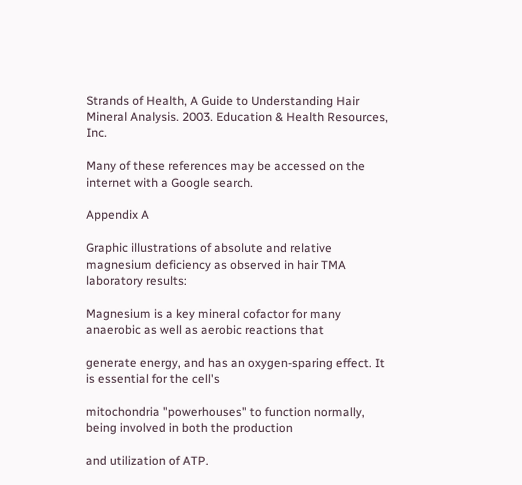Strands of Health, A Guide to Understanding Hair Mineral Analysis. 2003. Education & Health Resources, Inc.

Many of these references may be accessed on the internet with a Google search.

Appendix A

Graphic illustrations of absolute and relative magnesium deficiency as observed in hair TMA laboratory results:

Magnesium is a key mineral cofactor for many anaerobic as well as aerobic reactions that

generate energy, and has an oxygen-sparing effect. It is essential for the cell's

mitochondria "powerhouses" to function normally, being involved in both the production

and utilization of ATP.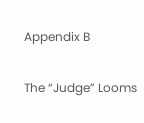Appendix B

The “Judge” Looms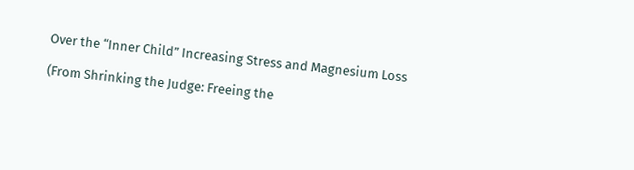Over the “Inner Child” Increasing Stress and Magnesium Loss

(From Shrinking the Judge: Freeing the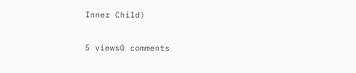Inner Child)

5 views0 comments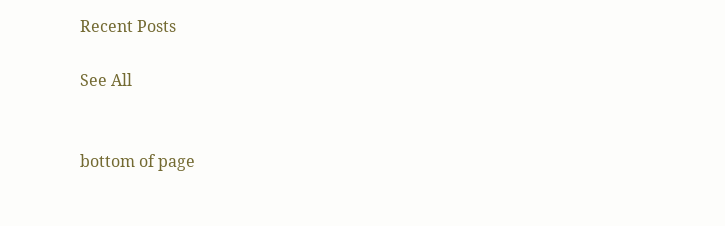Recent Posts

See All


bottom of page